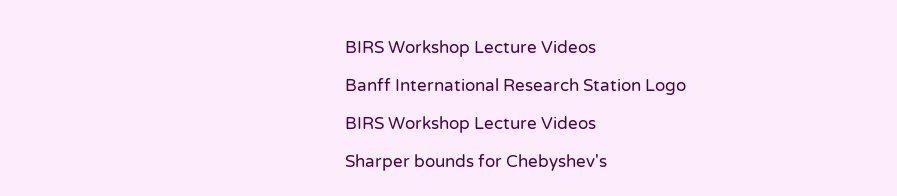BIRS Workshop Lecture Videos

Banff International Research Station Logo

BIRS Workshop Lecture Videos

Sharper bounds for Chebyshev's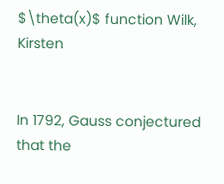$\theta(x)$ function Wilk, Kirsten


In 1792, Gauss conjectured that the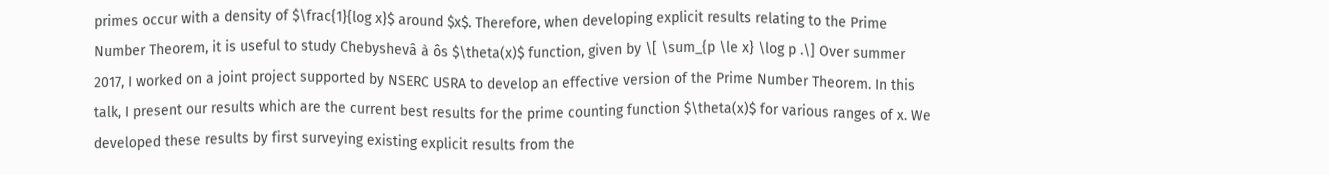primes occur with a density of $\frac{1}{log x}$ around $x$. Therefore, when developing explicit results relating to the Prime Number Theorem, it is useful to study Chebyshevâ à ôs $\theta(x)$ function, given by \[ \sum_{p \le x} \log p .\] Over summer 2017, I worked on a joint project supported by NSERC USRA to develop an effective version of the Prime Number Theorem. In this talk, I present our results which are the current best results for the prime counting function $\theta(x)$ for various ranges of x. We developed these results by first surveying existing explicit results from the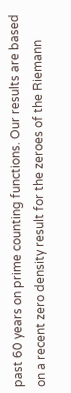past 60 years on prime counting functions. Our results are based on a recent zero density result for the zeroes of the Riemann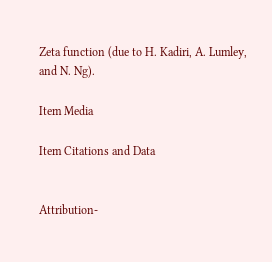Zeta function (due to H. Kadiri, A. Lumley, and N. Ng).

Item Media

Item Citations and Data


Attribution-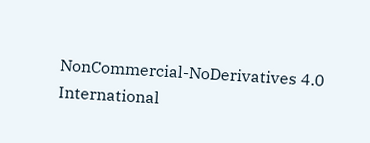NonCommercial-NoDerivatives 4.0 International